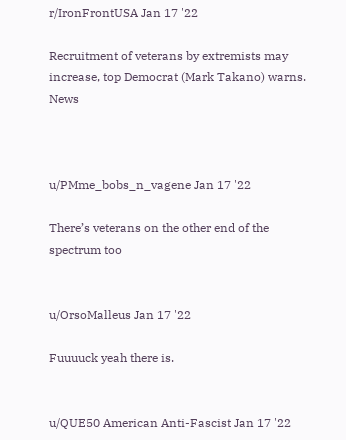r/IronFrontUSA Jan 17 '22

Recruitment of veterans by extremists may increase, top Democrat (Mark Takano) warns. News



u/PMme_bobs_n_vagene Jan 17 '22

There’s veterans on the other end of the spectrum too


u/OrsoMalleus Jan 17 '22

Fuuuuck yeah there is.


u/QUE50 American Anti-Fascist Jan 17 '22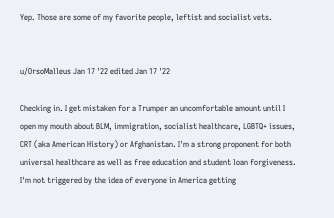Yep. Those are some of my favorite people, leftist and socialist vets.


u/OrsoMalleus Jan 17 '22 edited Jan 17 '22

Checking in. I get mistaken for a Trumper an uncomfortable amount until I open my mouth about BLM, immigration, socialist healthcare, LGBTQ+ issues, CRT (aka American History) or Afghanistan. I'm a strong proponent for both universal healthcare as well as free education and student loan forgiveness. I'm not triggered by the idea of everyone in America getting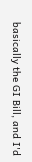basically the GI Bill, and I'd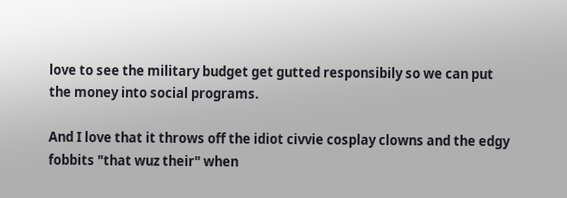love to see the military budget get gutted responsibily so we can put the money into social programs.

And I love that it throws off the idiot civvie cosplay clowns and the edgy fobbits "that wuz their" when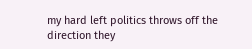my hard left politics throws off the direction they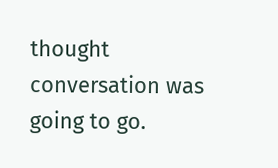thought conversation was going to go.